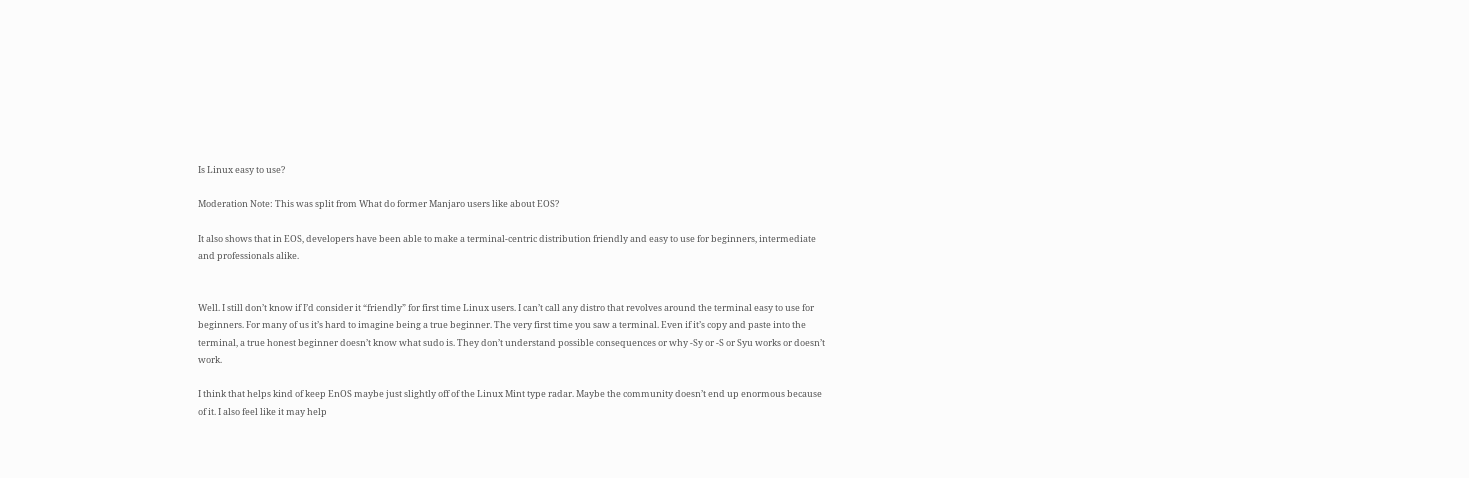Is Linux easy to use?

Moderation Note: This was split from What do former Manjaro users like about EOS?

It also shows that in EOS, developers have been able to make a terminal-centric distribution friendly and easy to use for beginners, intermediate and professionals alike.


Well. I still don’t know if I’d consider it “friendly” for first time Linux users. I can’t call any distro that revolves around the terminal easy to use for beginners. For many of us it’s hard to imagine being a true beginner. The very first time you saw a terminal. Even if it’s copy and paste into the terminal, a true honest beginner doesn’t know what sudo is. They don’t understand possible consequences or why -Sy or -S or Syu works or doesn’t work.

I think that helps kind of keep EnOS maybe just slightly off of the Linux Mint type radar. Maybe the community doesn’t end up enormous because of it. I also feel like it may help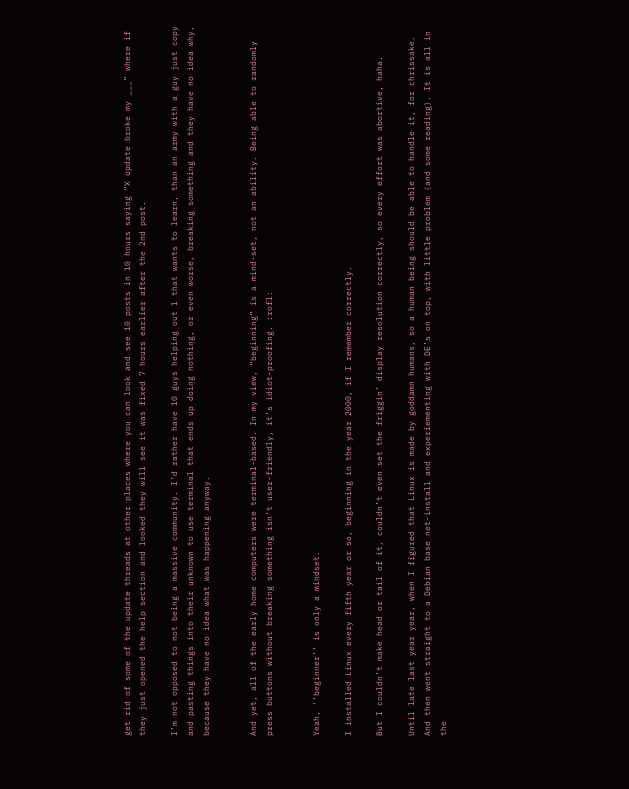get rid of some of the update threads at other places where you can look and see 10 posts in 10 hours saying “X update broke my ___” where if they just opened the help section and looked they will see it was fixed 7 hours earlier after the 2nd post.

I’m not opposed to not being a massive community. I’d rather have 10 guys helping out 1 that wants to learn, than an army with a guy just copy and pasting things into their unknown to use terminal that ends up doing nothing, or even worse, breaking something and they have no idea why, because they have no idea what was happening anyway.


And yet, all of the early home computers were terminal-based. In my view, “beginning” is a mind-set, not an ability. Being able to randomly press buttons without breaking something isn’t user-friendly, it’s idiot-proofing. :rofl:


Yeah, ‘‘beginner’’ is only a mindset.

I installed Linux every fifth year or so, beginning in the year 2000, if I remember correctly.

But I couldn’t make head or tail of it, couldn’t even set the friggin’ display resolution correctly, so every effort was abortive, haha.

Until late last year year, when I figured that Linux is made by goddamn humans, so a human being should be able to handle it, for chrissake. And then went straight to a Debian base net-install and experiementing with DE’s on top, with little problem (and some reading). It is all in the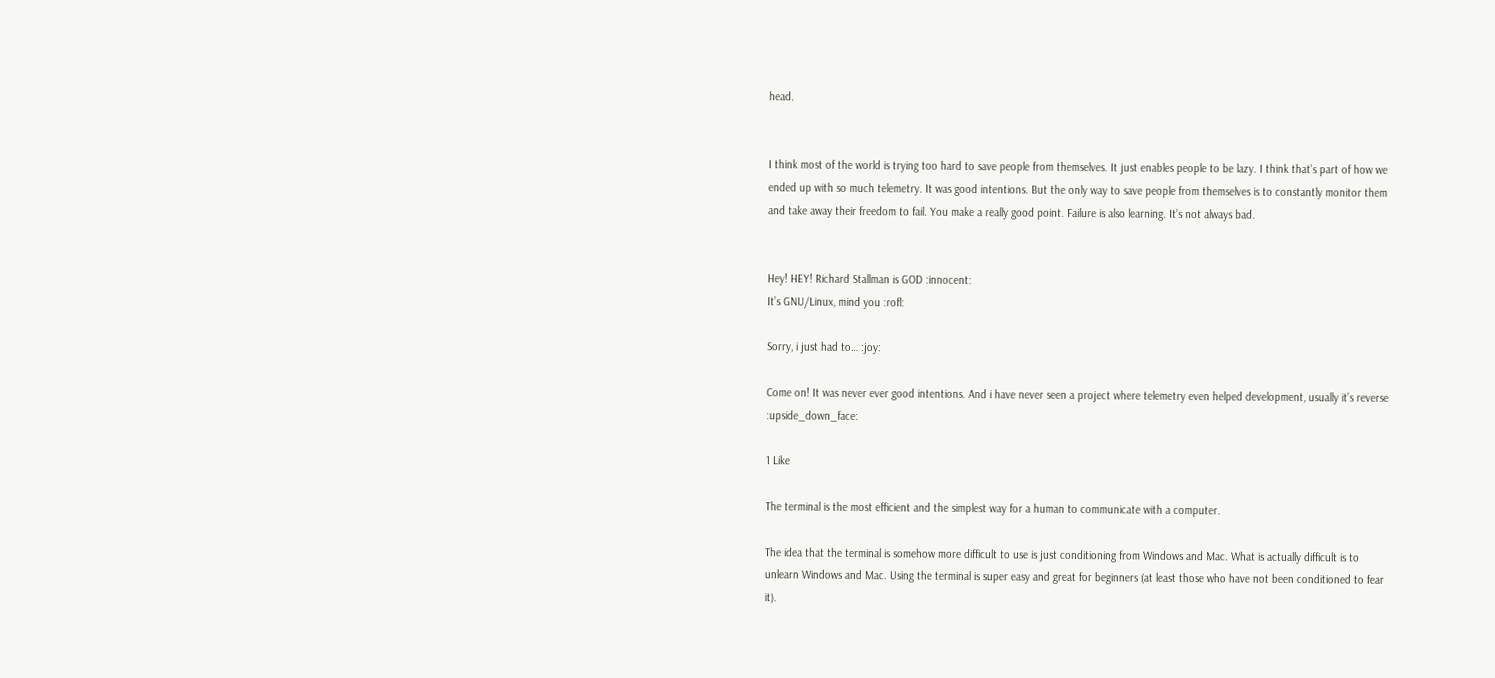head.


I think most of the world is trying too hard to save people from themselves. It just enables people to be lazy. I think that’s part of how we ended up with so much telemetry. It was good intentions. But the only way to save people from themselves is to constantly monitor them and take away their freedom to fail. You make a really good point. Failure is also learning. It’s not always bad.


Hey! HEY! Richard Stallman is GOD :innocent:
It’s GNU/Linux, mind you :rofl:

Sorry, i just had to… :joy:

Come on! It was never ever good intentions. And i have never seen a project where telemetry even helped development, usually it’s reverse :upside_down_face:

1 Like

The terminal is the most efficient and the simplest way for a human to communicate with a computer.

The idea that the terminal is somehow more difficult to use is just conditioning from Windows and Mac. What is actually difficult is to unlearn Windows and Mac. Using the terminal is super easy and great for beginners (at least those who have not been conditioned to fear it).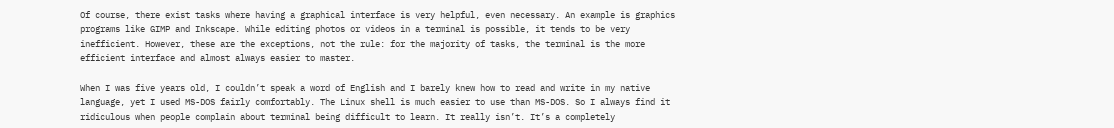Of course, there exist tasks where having a graphical interface is very helpful, even necessary. An example is graphics programs like GIMP and Inkscape. While editing photos or videos in a terminal is possible, it tends to be very inefficient. However, these are the exceptions, not the rule: for the majority of tasks, the terminal is the more efficient interface and almost always easier to master.

When I was five years old, I couldn’t speak a word of English and I barely knew how to read and write in my native language, yet I used MS-DOS fairly comfortably. The Linux shell is much easier to use than MS-DOS. So I always find it ridiculous when people complain about terminal being difficult to learn. It really isn’t. It’s a completely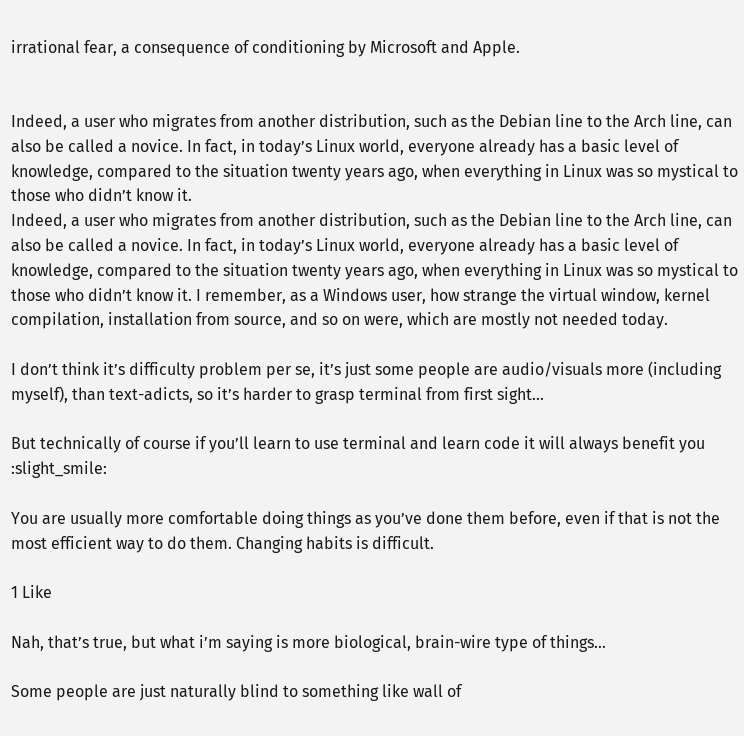irrational fear, a consequence of conditioning by Microsoft and Apple.


Indeed, a user who migrates from another distribution, such as the Debian line to the Arch line, can also be called a novice. In fact, in today’s Linux world, everyone already has a basic level of knowledge, compared to the situation twenty years ago, when everything in Linux was so mystical to those who didn’t know it.
Indeed, a user who migrates from another distribution, such as the Debian line to the Arch line, can also be called a novice. In fact, in today’s Linux world, everyone already has a basic level of knowledge, compared to the situation twenty years ago, when everything in Linux was so mystical to those who didn’t know it. I remember, as a Windows user, how strange the virtual window, kernel compilation, installation from source, and so on were, which are mostly not needed today.

I don’t think it’s difficulty problem per se, it’s just some people are audio/visuals more (including myself), than text-adicts, so it’s harder to grasp terminal from first sight…

But technically of course if you’ll learn to use terminal and learn code it will always benefit you :slight_smile:

You are usually more comfortable doing things as you’ve done them before, even if that is not the most efficient way to do them. Changing habits is difficult.

1 Like

Nah, that’s true, but what i’m saying is more biological, brain-wire type of things…

Some people are just naturally blind to something like wall of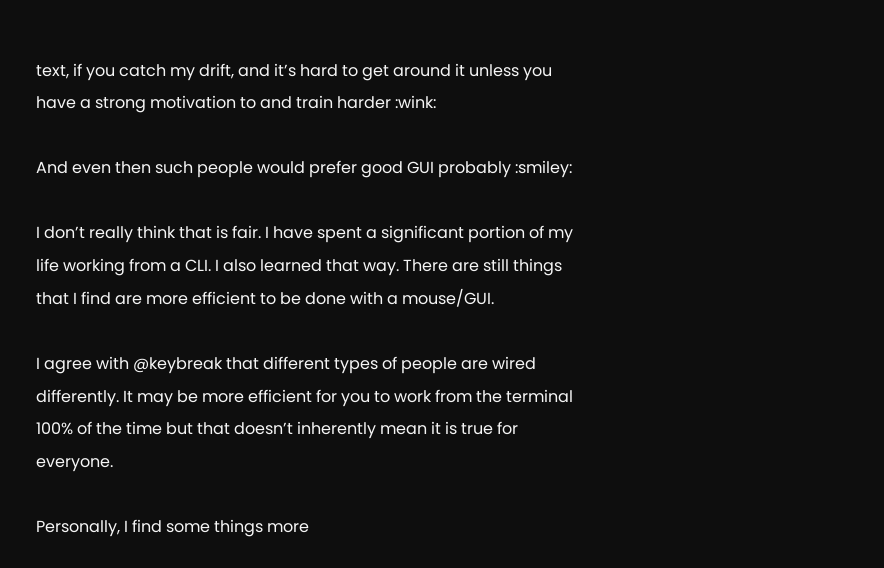text, if you catch my drift, and it’s hard to get around it unless you have a strong motivation to and train harder :wink:

And even then such people would prefer good GUI probably :smiley:

I don’t really think that is fair. I have spent a significant portion of my life working from a CLI. I also learned that way. There are still things that I find are more efficient to be done with a mouse/GUI.

I agree with @keybreak that different types of people are wired differently. It may be more efficient for you to work from the terminal 100% of the time but that doesn’t inherently mean it is true for everyone.

Personally, I find some things more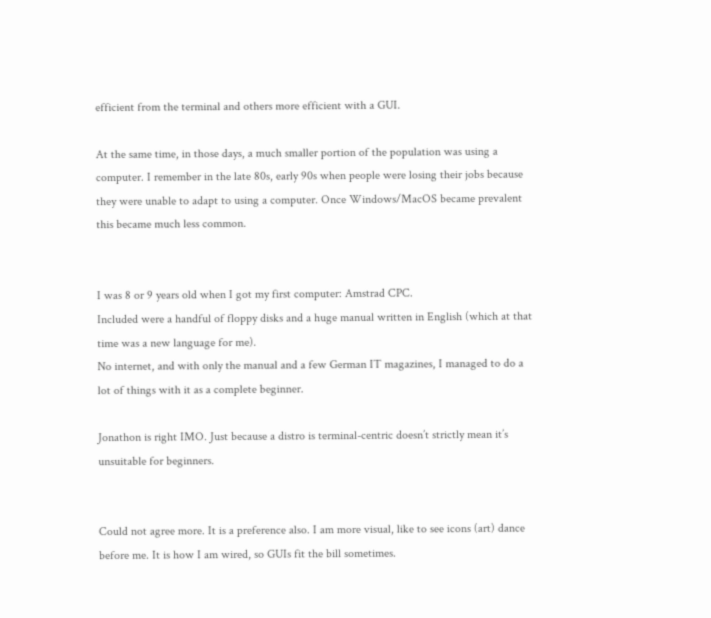efficient from the terminal and others more efficient with a GUI.

At the same time, in those days, a much smaller portion of the population was using a computer. I remember in the late 80s, early 90s when people were losing their jobs because they were unable to adapt to using a computer. Once Windows/MacOS became prevalent this became much less common.


I was 8 or 9 years old when I got my first computer: Amstrad CPC.
Included were a handful of floppy disks and a huge manual written in English (which at that time was a new language for me).
No internet, and with only the manual and a few German IT magazines, I managed to do a lot of things with it as a complete beginner.

Jonathon is right IMO. Just because a distro is terminal-centric doesn’t strictly mean it’s unsuitable for beginners.


Could not agree more. It is a preference also. I am more visual, like to see icons (art) dance before me. It is how I am wired, so GUIs fit the bill sometimes.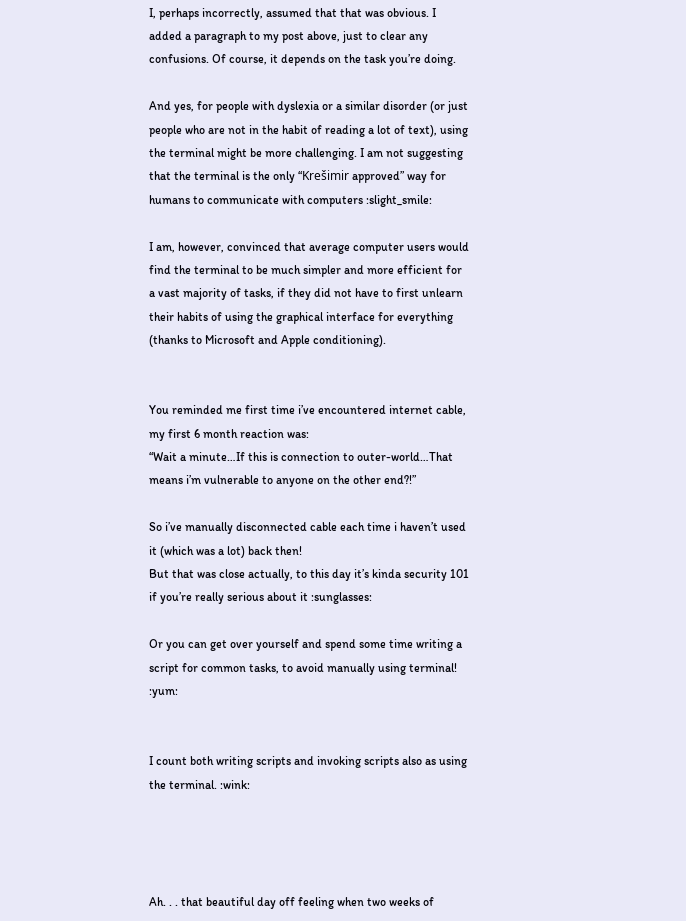I, perhaps incorrectly, assumed that that was obvious. I added a paragraph to my post above, just to clear any confusions. Of course, it depends on the task you’re doing.

And yes, for people with dyslexia or a similar disorder (or just people who are not in the habit of reading a lot of text), using the terminal might be more challenging. I am not suggesting that the terminal is the only “Krešimir approved” way for humans to communicate with computers :slight_smile:

I am, however, convinced that average computer users would find the terminal to be much simpler and more efficient for a vast majority of tasks, if they did not have to first unlearn their habits of using the graphical interface for everything (thanks to Microsoft and Apple conditioning).


You reminded me first time i’ve encountered internet cable, my first 6 month reaction was:
“Wait a minute…If this is connection to outer-world…That means i’m vulnerable to anyone on the other end?!”

So i’ve manually disconnected cable each time i haven’t used it (which was a lot) back then!
But that was close actually, to this day it’s kinda security 101 if you’re really serious about it :sunglasses:

Or you can get over yourself and spend some time writing a script for common tasks, to avoid manually using terminal! :yum:


I count both writing scripts and invoking scripts also as using the terminal. :wink:




Ah. . . that beautiful day off feeling when two weeks of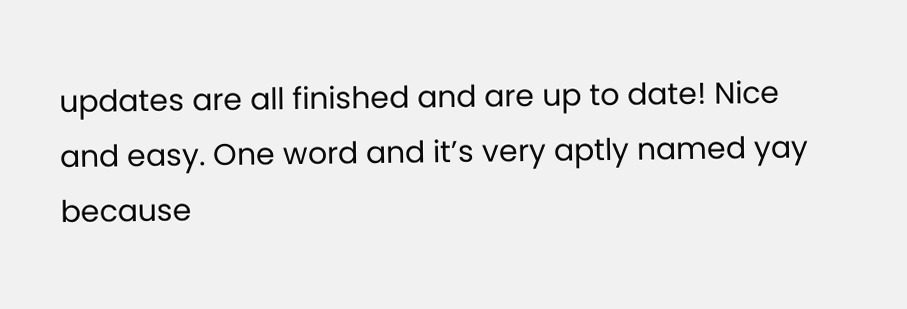updates are all finished and are up to date! Nice
and easy. One word and it’s very aptly named yay because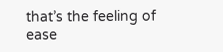that’s the feeling of ease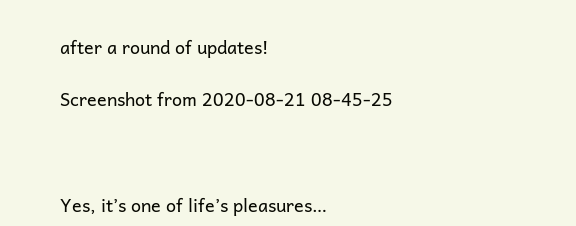after a round of updates!

Screenshot from 2020-08-21 08-45-25



Yes, it’s one of life’s pleasures…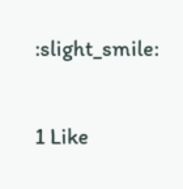:slight_smile:

1 Like